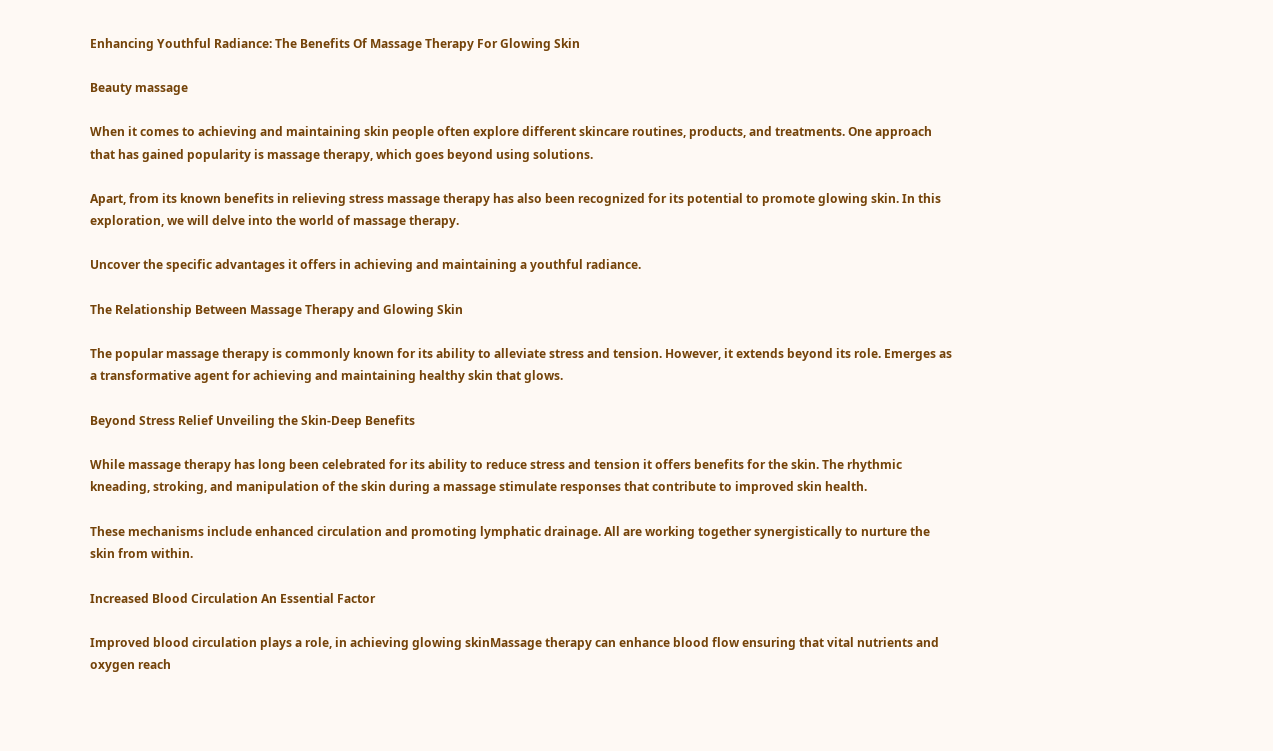Enhancing Youthful Radiance: The Benefits Of Massage Therapy For Glowing Skin

Beauty massage

When it comes to achieving and maintaining skin people often explore different skincare routines, products, and treatments. One approach that has gained popularity is massage therapy, which goes beyond using solutions.

Apart, from its known benefits in relieving stress massage therapy has also been recognized for its potential to promote glowing skin. In this exploration, we will delve into the world of massage therapy.

Uncover the specific advantages it offers in achieving and maintaining a youthful radiance.

The Relationship Between Massage Therapy and Glowing Skin

The popular massage therapy is commonly known for its ability to alleviate stress and tension. However, it extends beyond its role. Emerges as a transformative agent for achieving and maintaining healthy skin that glows.

Beyond Stress Relief Unveiling the Skin-Deep Benefits

While massage therapy has long been celebrated for its ability to reduce stress and tension it offers benefits for the skin. The rhythmic kneading, stroking, and manipulation of the skin during a massage stimulate responses that contribute to improved skin health.

These mechanisms include enhanced circulation and promoting lymphatic drainage. All are working together synergistically to nurture the skin from within.

Increased Blood Circulation An Essential Factor

Improved blood circulation plays a role, in achieving glowing skinMassage therapy can enhance blood flow ensuring that vital nutrients and oxygen reach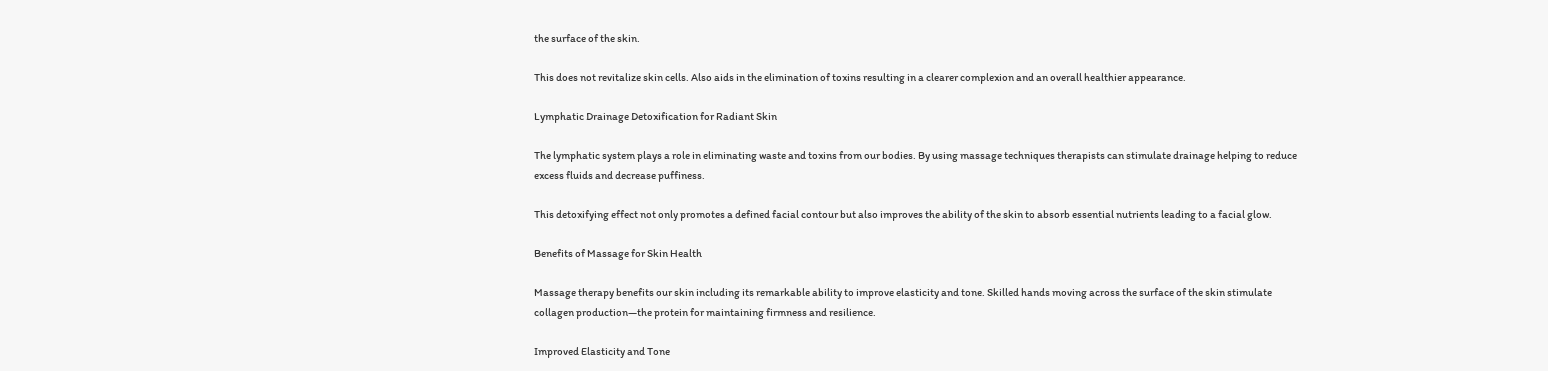the surface of the skin.

This does not revitalize skin cells. Also aids in the elimination of toxins resulting in a clearer complexion and an overall healthier appearance.

Lymphatic Drainage Detoxification for Radiant Skin

The lymphatic system plays a role in eliminating waste and toxins from our bodies. By using massage techniques therapists can stimulate drainage helping to reduce excess fluids and decrease puffiness.

This detoxifying effect not only promotes a defined facial contour but also improves the ability of the skin to absorb essential nutrients leading to a facial glow.

Benefits of Massage for Skin Health

Massage therapy benefits our skin including its remarkable ability to improve elasticity and tone. Skilled hands moving across the surface of the skin stimulate collagen production—the protein for maintaining firmness and resilience.

Improved Elasticity and Tone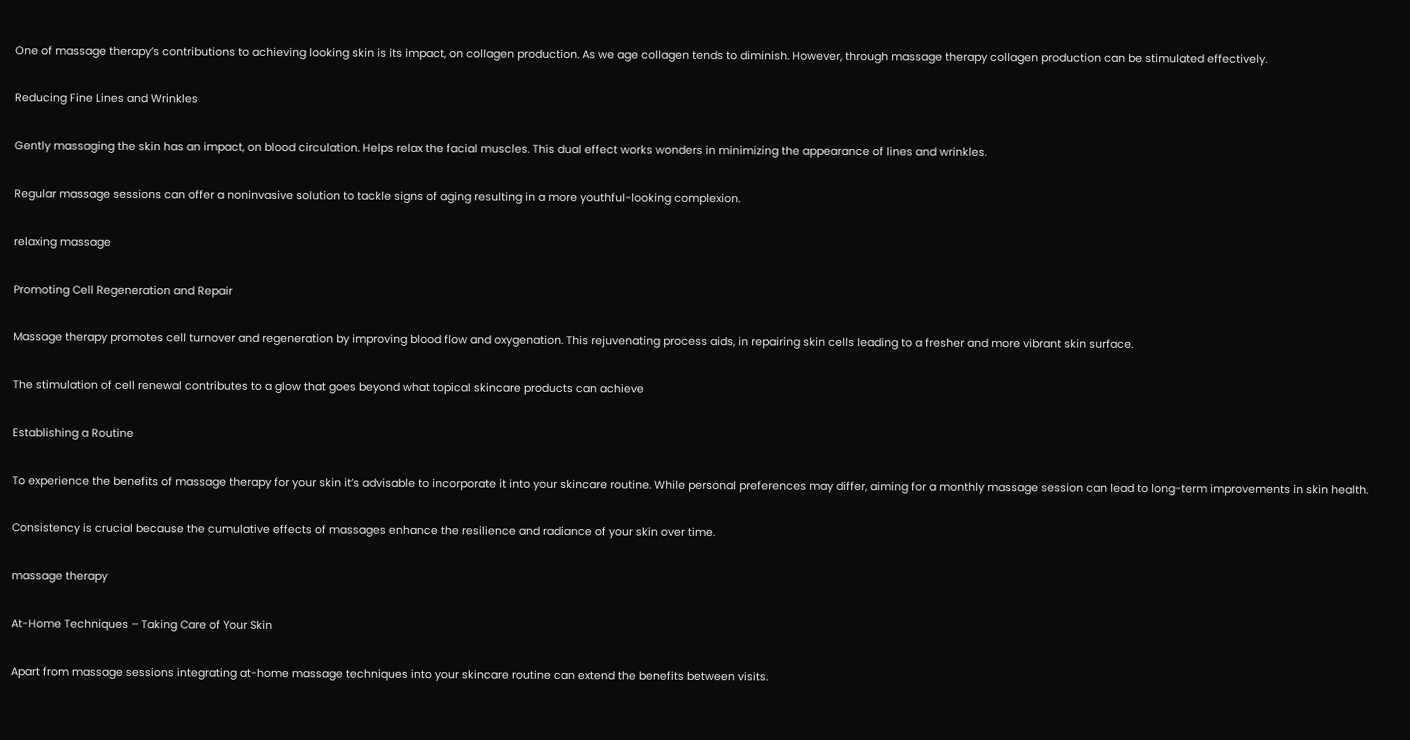One of massage therapy’s contributions to achieving looking skin is its impact, on collagen production. As we age collagen tends to diminish. However, through massage therapy collagen production can be stimulated effectively.

Reducing Fine Lines and Wrinkles

Gently massaging the skin has an impact, on blood circulation. Helps relax the facial muscles. This dual effect works wonders in minimizing the appearance of lines and wrinkles.

Regular massage sessions can offer a noninvasive solution to tackle signs of aging resulting in a more youthful-looking complexion.

relaxing massage

Promoting Cell Regeneration and Repair

Massage therapy promotes cell turnover and regeneration by improving blood flow and oxygenation. This rejuvenating process aids, in repairing skin cells leading to a fresher and more vibrant skin surface.

The stimulation of cell renewal contributes to a glow that goes beyond what topical skincare products can achieve

Establishing a Routine

To experience the benefits of massage therapy for your skin it’s advisable to incorporate it into your skincare routine. While personal preferences may differ, aiming for a monthly massage session can lead to long-term improvements in skin health.

Consistency is crucial because the cumulative effects of massages enhance the resilience and radiance of your skin over time.

massage therapy

At-Home Techniques – Taking Care of Your Skin

Apart from massage sessions integrating at-home massage techniques into your skincare routine can extend the benefits between visits.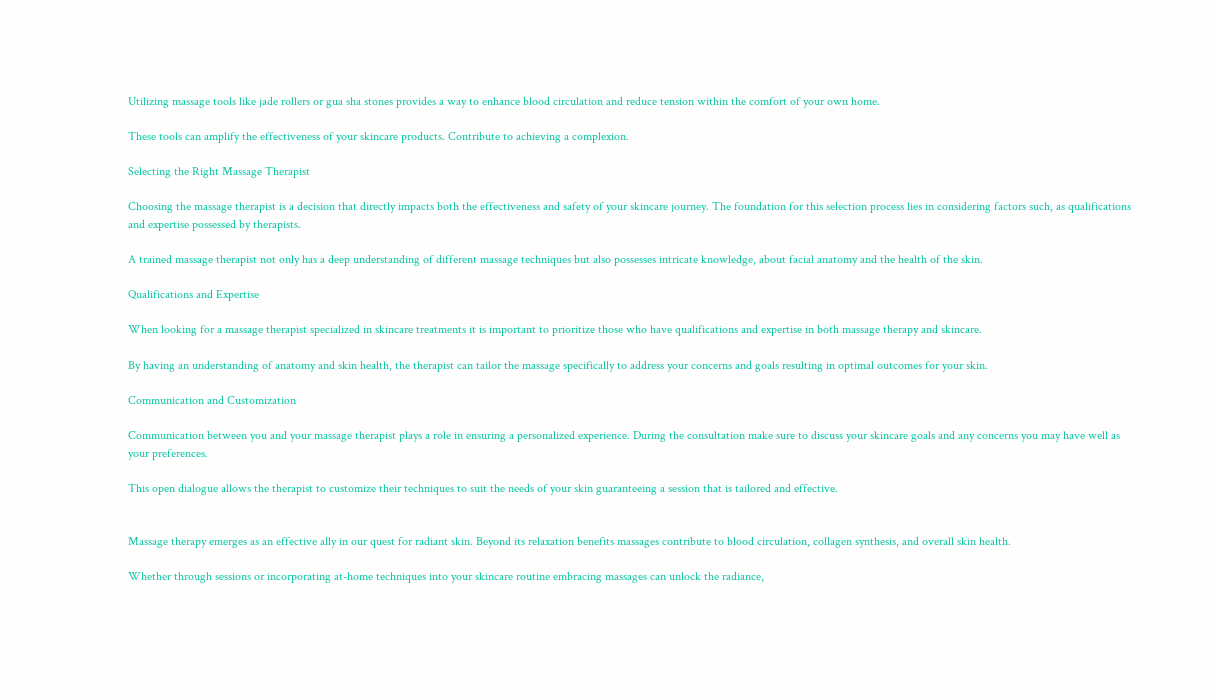Utilizing massage tools like jade rollers or gua sha stones provides a way to enhance blood circulation and reduce tension within the comfort of your own home.

These tools can amplify the effectiveness of your skincare products. Contribute to achieving a complexion.

Selecting the Right Massage Therapist

Choosing the massage therapist is a decision that directly impacts both the effectiveness and safety of your skincare journey. The foundation for this selection process lies in considering factors such, as qualifications and expertise possessed by therapists.

A trained massage therapist not only has a deep understanding of different massage techniques but also possesses intricate knowledge, about facial anatomy and the health of the skin.

Qualifications and Expertise

When looking for a massage therapist specialized in skincare treatments it is important to prioritize those who have qualifications and expertise in both massage therapy and skincare.

By having an understanding of anatomy and skin health, the therapist can tailor the massage specifically to address your concerns and goals resulting in optimal outcomes for your skin.

Communication and Customization

Communication between you and your massage therapist plays a role in ensuring a personalized experience. During the consultation make sure to discuss your skincare goals and any concerns you may have well as your preferences.

This open dialogue allows the therapist to customize their techniques to suit the needs of your skin guaranteeing a session that is tailored and effective.


Massage therapy emerges as an effective ally in our quest for radiant skin. Beyond its relaxation benefits massages contribute to blood circulation, collagen synthesis, and overall skin health.

Whether through sessions or incorporating at-home techniques into your skincare routine embracing massages can unlock the radiance,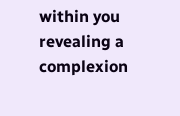within you revealing a complexion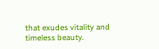that exudes vitality and timeless beauty.